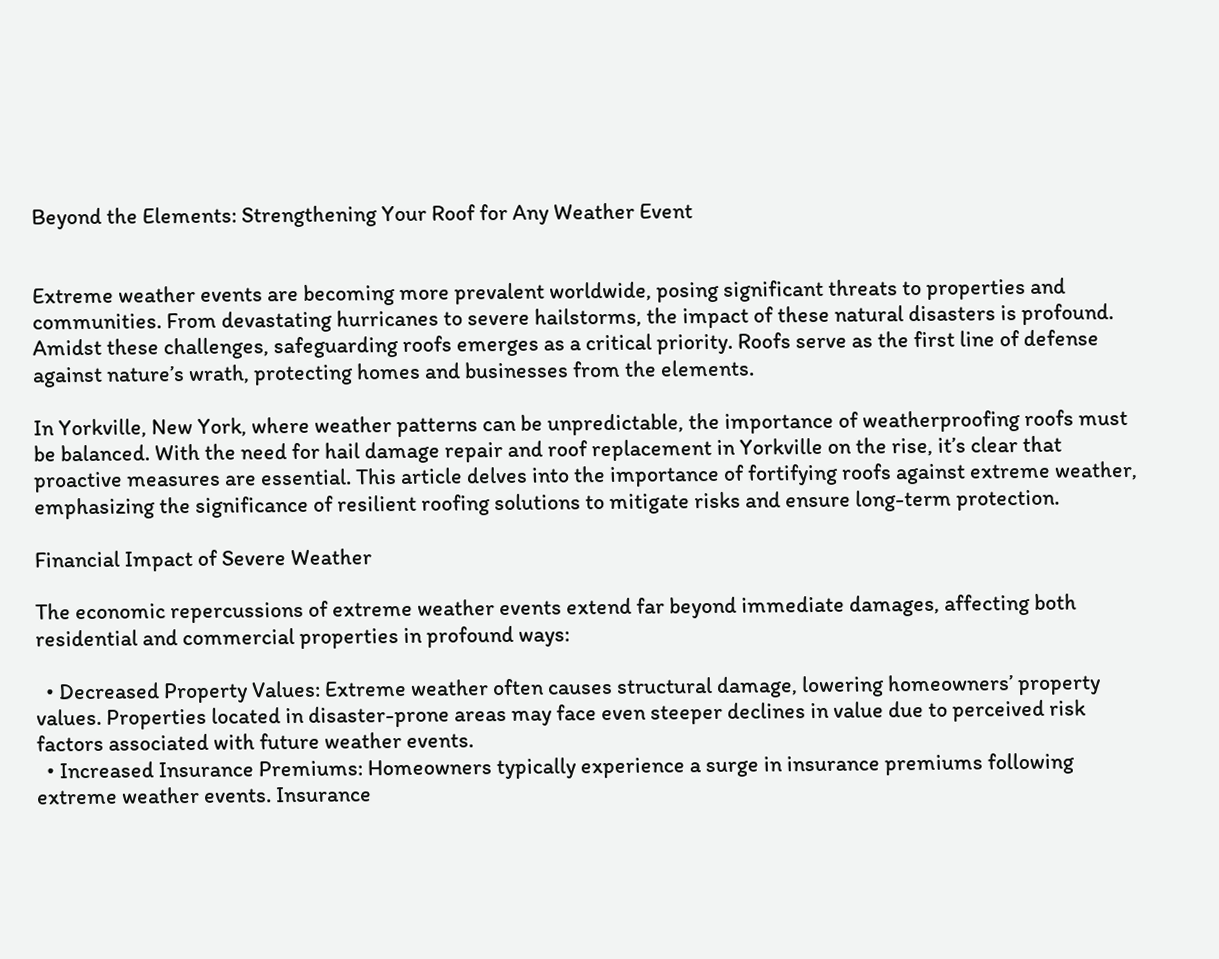Beyond the Elements: Strengthening Your Roof for Any Weather Event


Extreme weather events are becoming more prevalent worldwide, posing significant threats to properties and communities. From devastating hurricanes to severe hailstorms, the impact of these natural disasters is profound. Amidst these challenges, safeguarding roofs emerges as a critical priority. Roofs serve as the first line of defense against nature’s wrath, protecting homes and businesses from the elements.

In Yorkville, New York, where weather patterns can be unpredictable, the importance of weatherproofing roofs must be balanced. With the need for hail damage repair and roof replacement in Yorkville on the rise, it’s clear that proactive measures are essential. This article delves into the importance of fortifying roofs against extreme weather, emphasizing the significance of resilient roofing solutions to mitigate risks and ensure long-term protection.

Financial Impact of Severe Weather

The economic repercussions of extreme weather events extend far beyond immediate damages, affecting both residential and commercial properties in profound ways:

  • Decreased Property Values: Extreme weather often causes structural damage, lowering homeowners’ property values. Properties located in disaster-prone areas may face even steeper declines in value due to perceived risk factors associated with future weather events.
  • Increased Insurance Premiums: Homeowners typically experience a surge in insurance premiums following extreme weather events. Insurance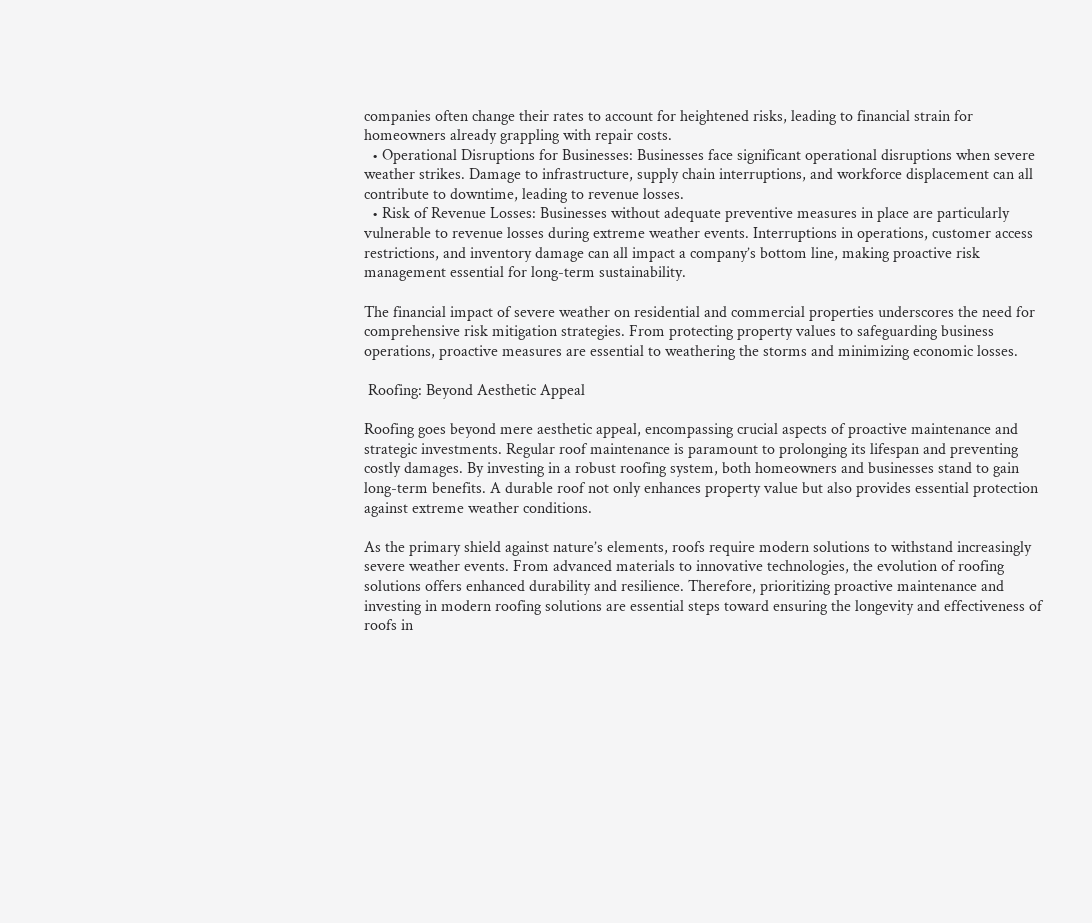companies often change their rates to account for heightened risks, leading to financial strain for homeowners already grappling with repair costs.
  • Operational Disruptions for Businesses: Businesses face significant operational disruptions when severe weather strikes. Damage to infrastructure, supply chain interruptions, and workforce displacement can all contribute to downtime, leading to revenue losses.
  • Risk of Revenue Losses: Businesses without adequate preventive measures in place are particularly vulnerable to revenue losses during extreme weather events. Interruptions in operations, customer access restrictions, and inventory damage can all impact a company’s bottom line, making proactive risk management essential for long-term sustainability.

The financial impact of severe weather on residential and commercial properties underscores the need for comprehensive risk mitigation strategies. From protecting property values to safeguarding business operations, proactive measures are essential to weathering the storms and minimizing economic losses.

 Roofing: Beyond Aesthetic Appeal

Roofing goes beyond mere aesthetic appeal, encompassing crucial aspects of proactive maintenance and strategic investments. Regular roof maintenance is paramount to prolonging its lifespan and preventing costly damages. By investing in a robust roofing system, both homeowners and businesses stand to gain long-term benefits. A durable roof not only enhances property value but also provides essential protection against extreme weather conditions.

As the primary shield against nature’s elements, roofs require modern solutions to withstand increasingly severe weather events. From advanced materials to innovative technologies, the evolution of roofing solutions offers enhanced durability and resilience. Therefore, prioritizing proactive maintenance and investing in modern roofing solutions are essential steps toward ensuring the longevity and effectiveness of roofs in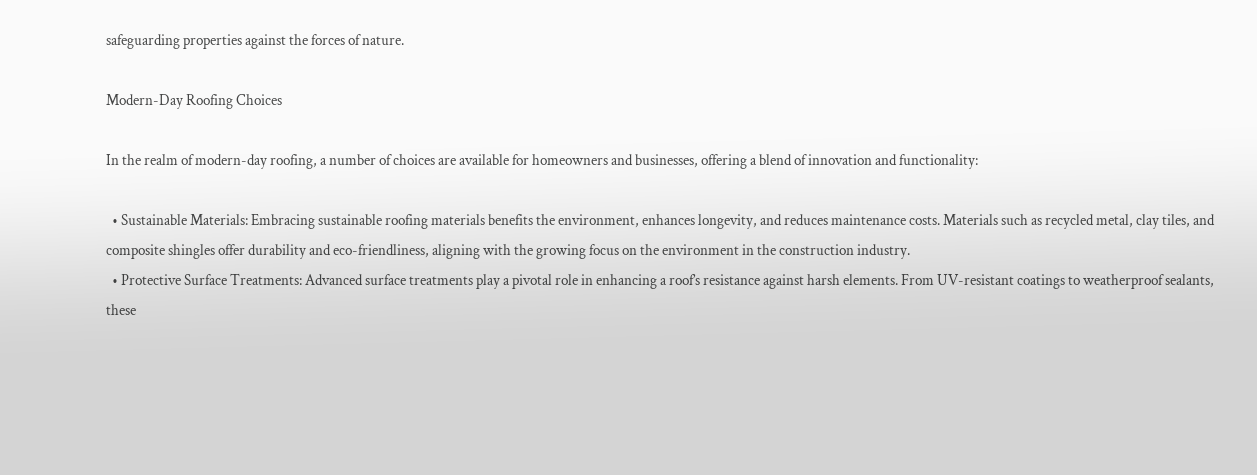safeguarding properties against the forces of nature.

Modern-Day Roofing Choices

In the realm of modern-day roofing, a number of choices are available for homeowners and businesses, offering a blend of innovation and functionality:

  • Sustainable Materials: Embracing sustainable roofing materials benefits the environment, enhances longevity, and reduces maintenance costs. Materials such as recycled metal, clay tiles, and composite shingles offer durability and eco-friendliness, aligning with the growing focus on the environment in the construction industry.
  • Protective Surface Treatments: Advanced surface treatments play a pivotal role in enhancing a roof’s resistance against harsh elements. From UV-resistant coatings to weatherproof sealants, these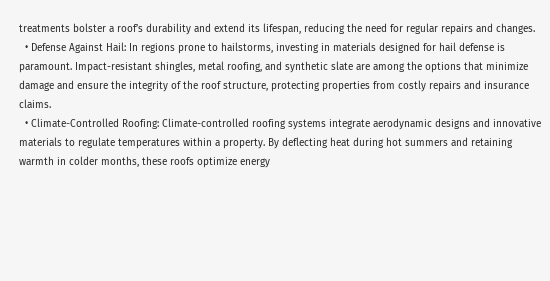treatments bolster a roof’s durability and extend its lifespan, reducing the need for regular repairs and changes.
  • Defense Against Hail: In regions prone to hailstorms, investing in materials designed for hail defense is paramount. Impact-resistant shingles, metal roofing, and synthetic slate are among the options that minimize damage and ensure the integrity of the roof structure, protecting properties from costly repairs and insurance claims.
  • Climate-Controlled Roofing: Climate-controlled roofing systems integrate aerodynamic designs and innovative materials to regulate temperatures within a property. By deflecting heat during hot summers and retaining warmth in colder months, these roofs optimize energy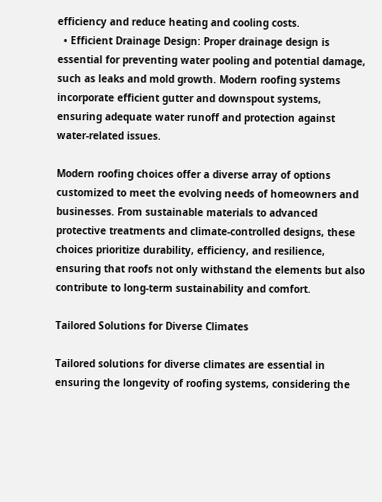efficiency and reduce heating and cooling costs.
  • Efficient Drainage Design: Proper drainage design is essential for preventing water pooling and potential damage, such as leaks and mold growth. Modern roofing systems incorporate efficient gutter and downspout systems, ensuring adequate water runoff and protection against water-related issues.

Modern roofing choices offer a diverse array of options customized to meet the evolving needs of homeowners and businesses. From sustainable materials to advanced protective treatments and climate-controlled designs, these choices prioritize durability, efficiency, and resilience, ensuring that roofs not only withstand the elements but also contribute to long-term sustainability and comfort.

Tailored Solutions for Diverse Climates

Tailored solutions for diverse climates are essential in ensuring the longevity of roofing systems, considering the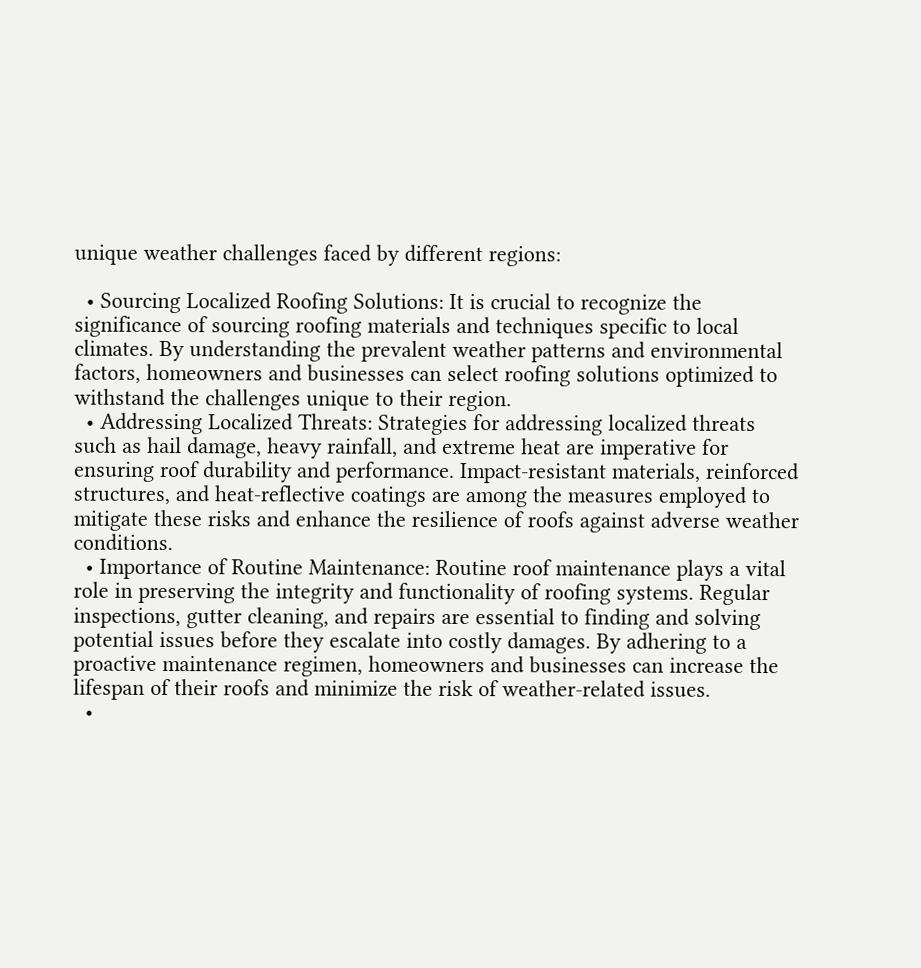unique weather challenges faced by different regions:

  • Sourcing Localized Roofing Solutions: It is crucial to recognize the significance of sourcing roofing materials and techniques specific to local climates. By understanding the prevalent weather patterns and environmental factors, homeowners and businesses can select roofing solutions optimized to withstand the challenges unique to their region.
  • Addressing Localized Threats: Strategies for addressing localized threats such as hail damage, heavy rainfall, and extreme heat are imperative for ensuring roof durability and performance. Impact-resistant materials, reinforced structures, and heat-reflective coatings are among the measures employed to mitigate these risks and enhance the resilience of roofs against adverse weather conditions.
  • Importance of Routine Maintenance: Routine roof maintenance plays a vital role in preserving the integrity and functionality of roofing systems. Regular inspections, gutter cleaning, and repairs are essential to finding and solving potential issues before they escalate into costly damages. By adhering to a proactive maintenance regimen, homeowners and businesses can increase the lifespan of their roofs and minimize the risk of weather-related issues.
  •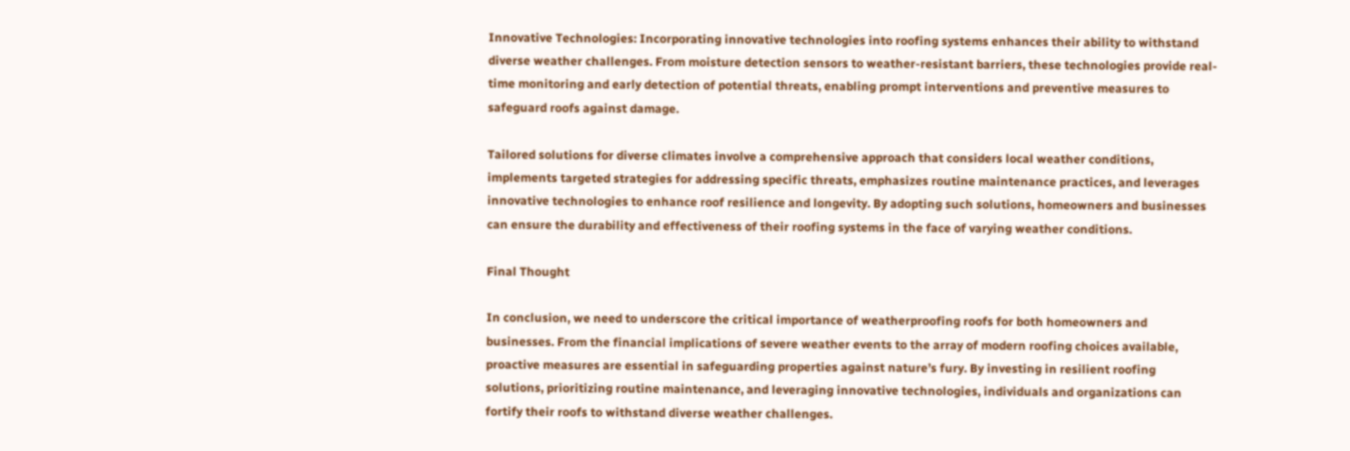Innovative Technologies: Incorporating innovative technologies into roofing systems enhances their ability to withstand diverse weather challenges. From moisture detection sensors to weather-resistant barriers, these technologies provide real-time monitoring and early detection of potential threats, enabling prompt interventions and preventive measures to safeguard roofs against damage.

Tailored solutions for diverse climates involve a comprehensive approach that considers local weather conditions, implements targeted strategies for addressing specific threats, emphasizes routine maintenance practices, and leverages innovative technologies to enhance roof resilience and longevity. By adopting such solutions, homeowners and businesses can ensure the durability and effectiveness of their roofing systems in the face of varying weather conditions.

Final Thought

In conclusion, we need to underscore the critical importance of weatherproofing roofs for both homeowners and businesses. From the financial implications of severe weather events to the array of modern roofing choices available, proactive measures are essential in safeguarding properties against nature’s fury. By investing in resilient roofing solutions, prioritizing routine maintenance, and leveraging innovative technologies, individuals and organizations can fortify their roofs to withstand diverse weather challenges.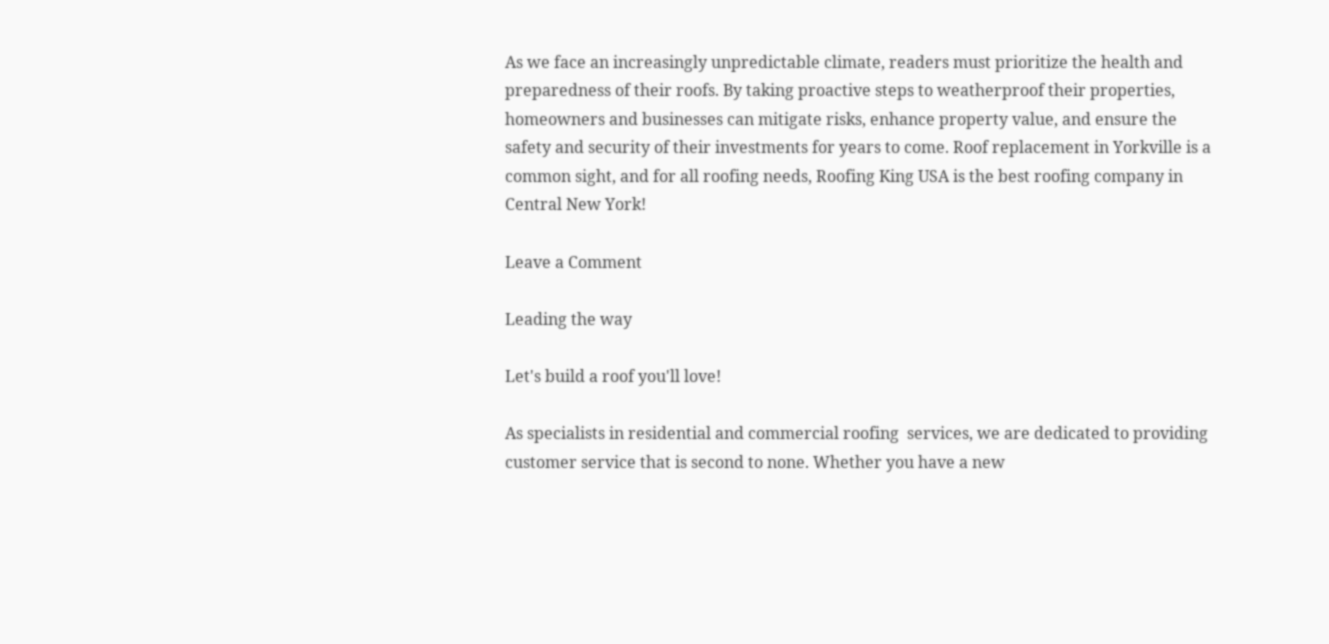As we face an increasingly unpredictable climate, readers must prioritize the health and preparedness of their roofs. By taking proactive steps to weatherproof their properties, homeowners and businesses can mitigate risks, enhance property value, and ensure the safety and security of their investments for years to come. Roof replacement in Yorkville is a common sight, and for all roofing needs, Roofing King USA is the best roofing company in Central New York!

Leave a Comment

Leading the way

Let's build a roof you'll love!

As specialists in residential and commercial roofing  services, we are dedicated to providing customer service that is second to none. Whether you have a new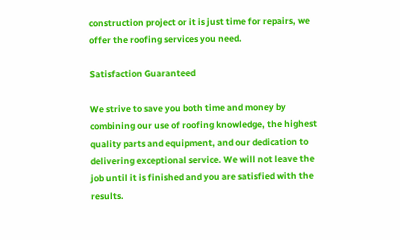construction project or it is just time for repairs, we offer the roofing services you need.

Satisfaction Guaranteed

We strive to save you both time and money by combining our use of roofing knowledge, the highest quality parts and equipment, and our dedication to delivering exceptional service. We will not leave the job until it is finished and you are satisfied with the results.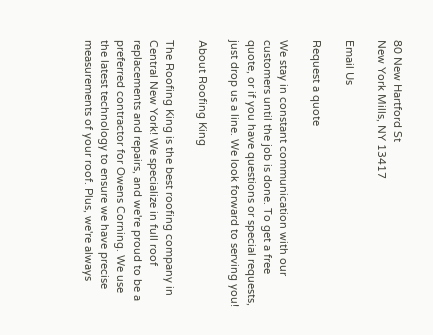80 New Hartford St
New York Mills, NY 13417

Email Us

Request a quote

We stay in constant communication with our customers until the job is done. To get a free quote, or if you have questions or special requests, just drop us a line. We look forward to serving you!

About Roofing King

The Roofing King is the best roofing company in Central New York! We specialize in full roof replacements and repairs, and we're proud to be a preferred contractor for Owens Corning. We use the latest technology to ensure we have precise measurements of your roof. Plus, we're always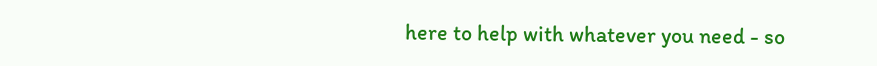here to help with whatever you need - so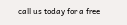call us today for a free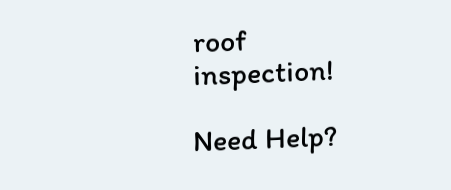roof inspection!

Need Help?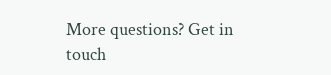More questions? Get in touch